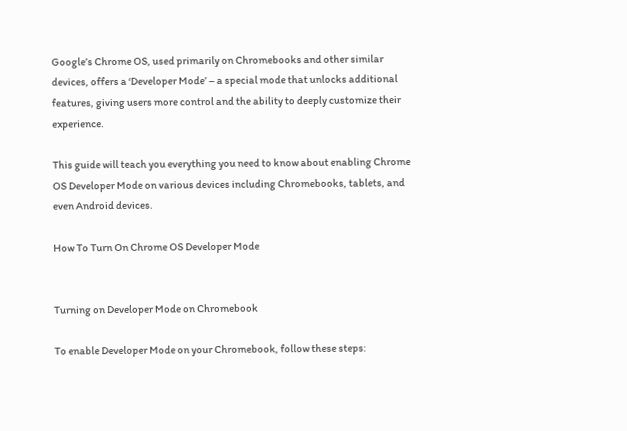Google’s Chrome OS, used primarily on Chromebooks and other similar devices, offers a ‘Developer Mode’ – a special mode that unlocks additional features, giving users more control and the ability to deeply customize their experience.

This guide will teach you everything you need to know about enabling Chrome OS Developer Mode on various devices including Chromebooks, tablets, and even Android devices.

How To Turn On Chrome OS Developer Mode


Turning on Developer Mode on Chromebook

To enable Developer Mode on your Chromebook, follow these steps: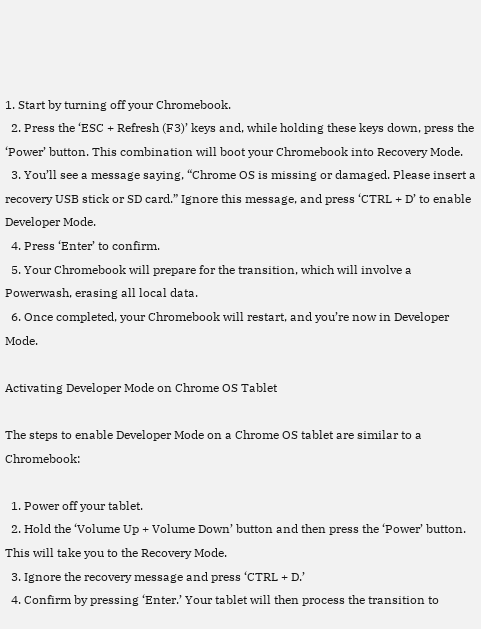1. Start by turning off your Chromebook.
  2. Press the ‘ESC + Refresh (F3)’ keys and, while holding these keys down, press the ‘Power’ button. This combination will boot your Chromebook into Recovery Mode.
  3. You’ll see a message saying, “Chrome OS is missing or damaged. Please insert a recovery USB stick or SD card.” Ignore this message, and press ‘CTRL + D’ to enable Developer Mode.
  4. Press ‘Enter’ to confirm.
  5. Your Chromebook will prepare for the transition, which will involve a Powerwash, erasing all local data.
  6. Once completed, your Chromebook will restart, and you’re now in Developer Mode.

Activating Developer Mode on Chrome OS Tablet

The steps to enable Developer Mode on a Chrome OS tablet are similar to a Chromebook:

  1. Power off your tablet.
  2. Hold the ‘Volume Up + Volume Down’ button and then press the ‘Power’ button. This will take you to the Recovery Mode.
  3. Ignore the recovery message and press ‘CTRL + D.’
  4. Confirm by pressing ‘Enter.’ Your tablet will then process the transition to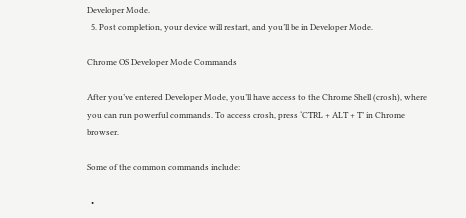Developer Mode.
  5. Post completion, your device will restart, and you’ll be in Developer Mode.

Chrome OS Developer Mode Commands

After you’ve entered Developer Mode, you’ll have access to the Chrome Shell (crosh), where you can run powerful commands. To access crosh, press ‘CTRL + ALT + T’ in Chrome browser.

Some of the common commands include:

  •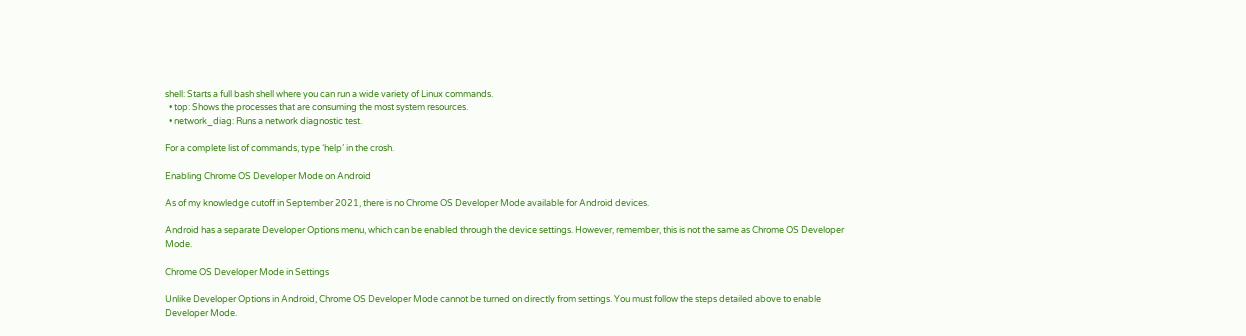shell: Starts a full bash shell where you can run a wide variety of Linux commands.
  • top: Shows the processes that are consuming the most system resources.
  • network_diag: Runs a network diagnostic test.

For a complete list of commands, type ‘help’ in the crosh.

Enabling Chrome OS Developer Mode on Android

As of my knowledge cutoff in September 2021, there is no Chrome OS Developer Mode available for Android devices.

Android has a separate Developer Options menu, which can be enabled through the device settings. However, remember, this is not the same as Chrome OS Developer Mode.

Chrome OS Developer Mode in Settings

Unlike Developer Options in Android, Chrome OS Developer Mode cannot be turned on directly from settings. You must follow the steps detailed above to enable Developer Mode.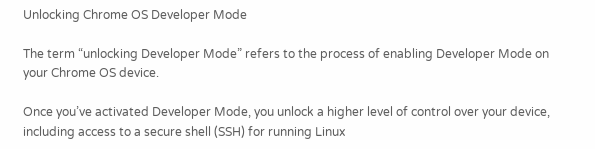Unlocking Chrome OS Developer Mode

The term “unlocking Developer Mode” refers to the process of enabling Developer Mode on your Chrome OS device.

Once you’ve activated Developer Mode, you unlock a higher level of control over your device, including access to a secure shell (SSH) for running Linux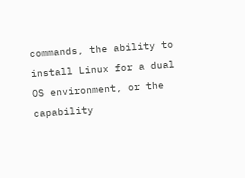commands, the ability to install Linux for a dual OS environment, or the capability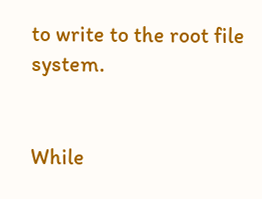to write to the root file system.


While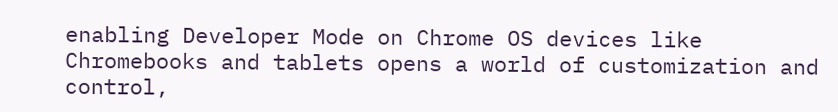enabling Developer Mode on Chrome OS devices like Chromebooks and tablets opens a world of customization and control,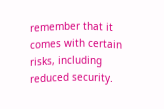remember that it comes with certain risks, including reduced security.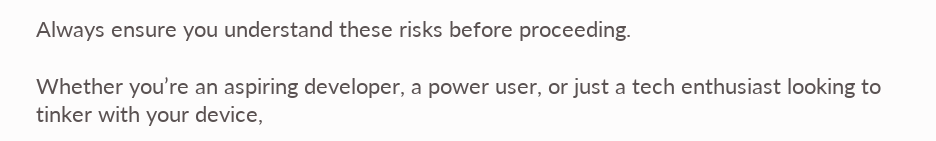Always ensure you understand these risks before proceeding.

Whether you’re an aspiring developer, a power user, or just a tech enthusiast looking to tinker with your device,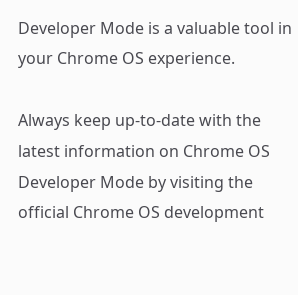Developer Mode is a valuable tool in your Chrome OS experience.

Always keep up-to-date with the latest information on Chrome OS Developer Mode by visiting the official Chrome OS development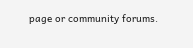page or community forums.